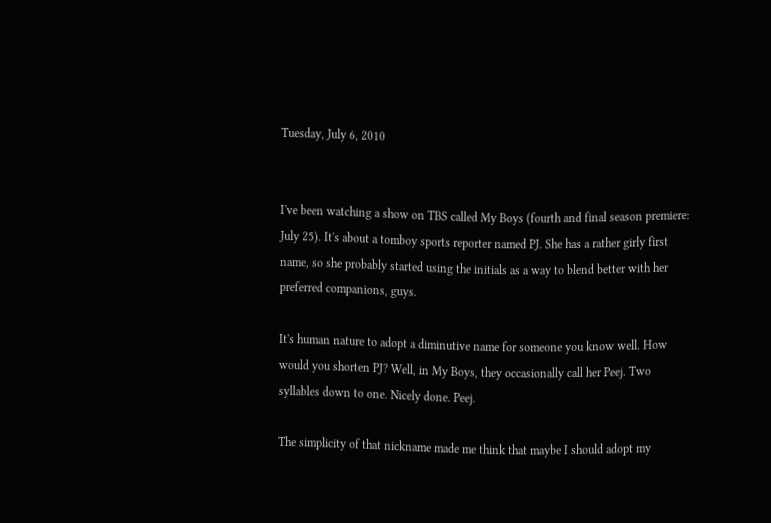Tuesday, July 6, 2010


I've been watching a show on TBS called My Boys (fourth and final season premiere: July 25). It's about a tomboy sports reporter named PJ. She has a rather girly first name, so she probably started using the initials as a way to blend better with her preferred companions, guys.

It's human nature to adopt a diminutive name for someone you know well. How would you shorten PJ? Well, in My Boys, they occasionally call her Peej. Two syllables down to one. Nicely done. Peej.

The simplicity of that nickname made me think that maybe I should adopt my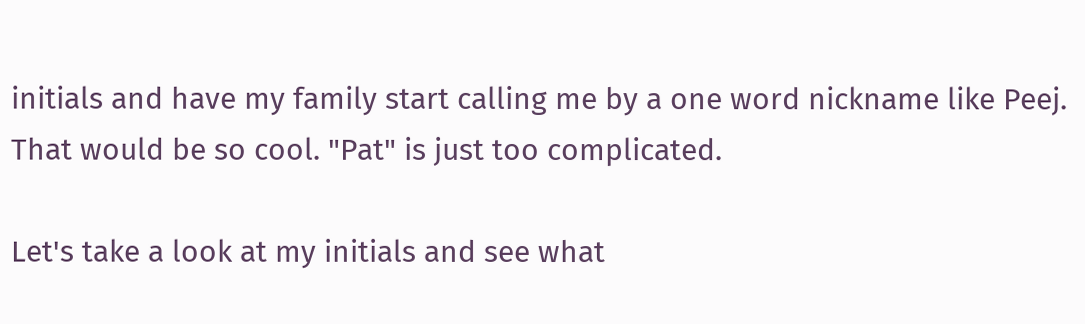initials and have my family start calling me by a one word nickname like Peej. That would be so cool. "Pat" is just too complicated.

Let's take a look at my initials and see what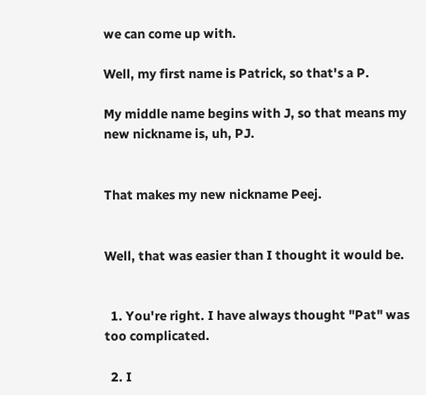we can come up with.

Well, my first name is Patrick, so that's a P.

My middle name begins with J, so that means my new nickname is, uh, PJ.


That makes my new nickname Peej.


Well, that was easier than I thought it would be.


  1. You're right. I have always thought "Pat" was too complicated.

  2. I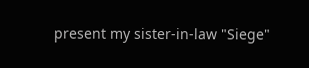present my sister-in-law "Siege"